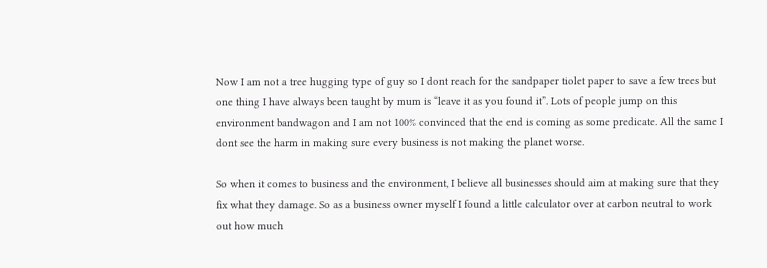Now I am not a tree hugging type of guy so I dont reach for the sandpaper tiolet paper to save a few trees but one thing I have always been taught by mum is “leave it as you found it”. Lots of people jump on this environment bandwagon and I am not 100% convinced that the end is coming as some predicate. All the same I dont see the harm in making sure every business is not making the planet worse.

So when it comes to business and the environment, I believe all businesses should aim at making sure that they fix what they damage. So as a business owner myself I found a little calculator over at carbon neutral to work out how much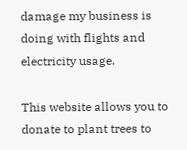damage my business is doing with flights and electricity usage.

This website allows you to donate to plant trees to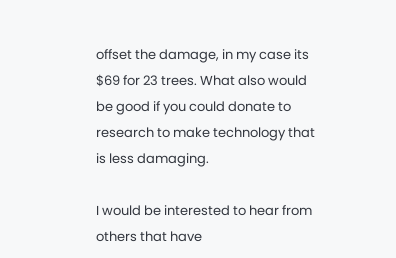offset the damage, in my case its $69 for 23 trees. What also would be good if you could donate to research to make technology that is less damaging.

I would be interested to hear from others that have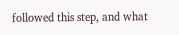followed this step, and what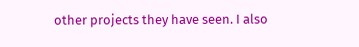other projects they have seen. I also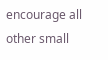encourage all other small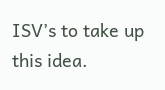ISV’s to take up this idea.